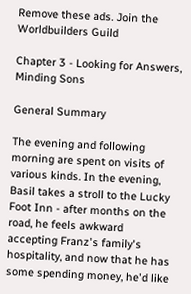Remove these ads. Join the Worldbuilders Guild

Chapter 3 - Looking for Answers, Minding Sons

General Summary

The evening and following morning are spent on visits of various kinds. In the evening, Basil takes a stroll to the Lucky Foot Inn - after months on the road, he feels awkward accepting Franz's family's hospitality, and now that he has some spending money, he'd like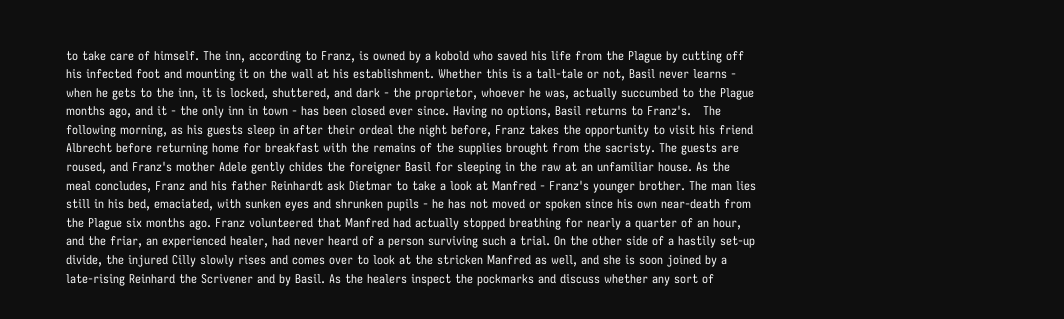to take care of himself. The inn, according to Franz, is owned by a kobold who saved his life from the Plague by cutting off his infected foot and mounting it on the wall at his establishment. Whether this is a tall-tale or not, Basil never learns - when he gets to the inn, it is locked, shuttered, and dark - the proprietor, whoever he was, actually succumbed to the Plague months ago, and it - the only inn in town - has been closed ever since. Having no options, Basil returns to Franz's.   The following morning, as his guests sleep in after their ordeal the night before, Franz takes the opportunity to visit his friend Albrecht before returning home for breakfast with the remains of the supplies brought from the sacristy. The guests are roused, and Franz's mother Adele gently chides the foreigner Basil for sleeping in the raw at an unfamiliar house. As the meal concludes, Franz and his father Reinhardt ask Dietmar to take a look at Manfred - Franz's younger brother. The man lies still in his bed, emaciated, with sunken eyes and shrunken pupils - he has not moved or spoken since his own near-death from the Plague six months ago. Franz volunteered that Manfred had actually stopped breathing for nearly a quarter of an hour, and the friar, an experienced healer, had never heard of a person surviving such a trial. On the other side of a hastily set-up divide, the injured Cilly slowly rises and comes over to look at the stricken Manfred as well, and she is soon joined by a late-rising Reinhard the Scrivener and by Basil. As the healers inspect the pockmarks and discuss whether any sort of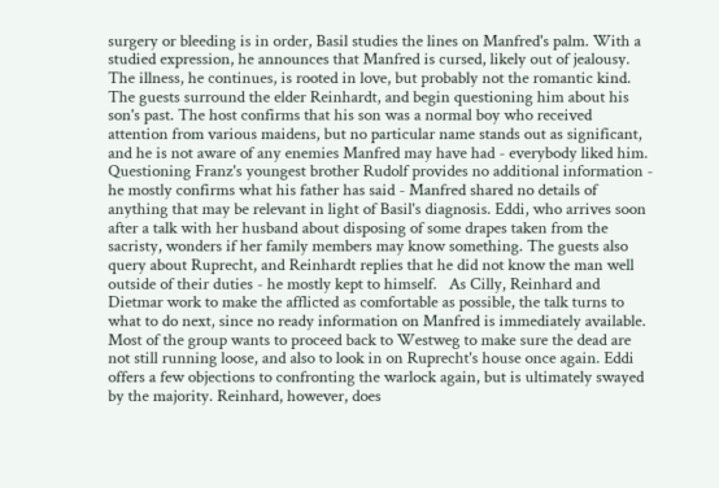surgery or bleeding is in order, Basil studies the lines on Manfred's palm. With a studied expression, he announces that Manfred is cursed, likely out of jealousy. The illness, he continues, is rooted in love, but probably not the romantic kind.   The guests surround the elder Reinhardt, and begin questioning him about his son's past. The host confirms that his son was a normal boy who received attention from various maidens, but no particular name stands out as significant, and he is not aware of any enemies Manfred may have had - everybody liked him. Questioning Franz's youngest brother Rudolf provides no additional information - he mostly confirms what his father has said - Manfred shared no details of anything that may be relevant in light of Basil's diagnosis. Eddi, who arrives soon after a talk with her husband about disposing of some drapes taken from the sacristy, wonders if her family members may know something. The guests also query about Ruprecht, and Reinhardt replies that he did not know the man well outside of their duties - he mostly kept to himself.   As Cilly, Reinhard and Dietmar work to make the afflicted as comfortable as possible, the talk turns to what to do next, since no ready information on Manfred is immediately available. Most of the group wants to proceed back to Westweg to make sure the dead are not still running loose, and also to look in on Ruprecht's house once again. Eddi offers a few objections to confronting the warlock again, but is ultimately swayed by the majority. Reinhard, however, does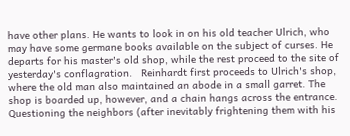have other plans. He wants to look in on his old teacher Ulrich, who may have some germane books available on the subject of curses. He departs for his master's old shop, while the rest proceed to the site of yesterday's conflagration.   Reinhardt first proceeds to Ulrich's shop, where the old man also maintained an abode in a small garret. The shop is boarded up, however, and a chain hangs across the entrance. Questioning the neighbors (after inevitably frightening them with his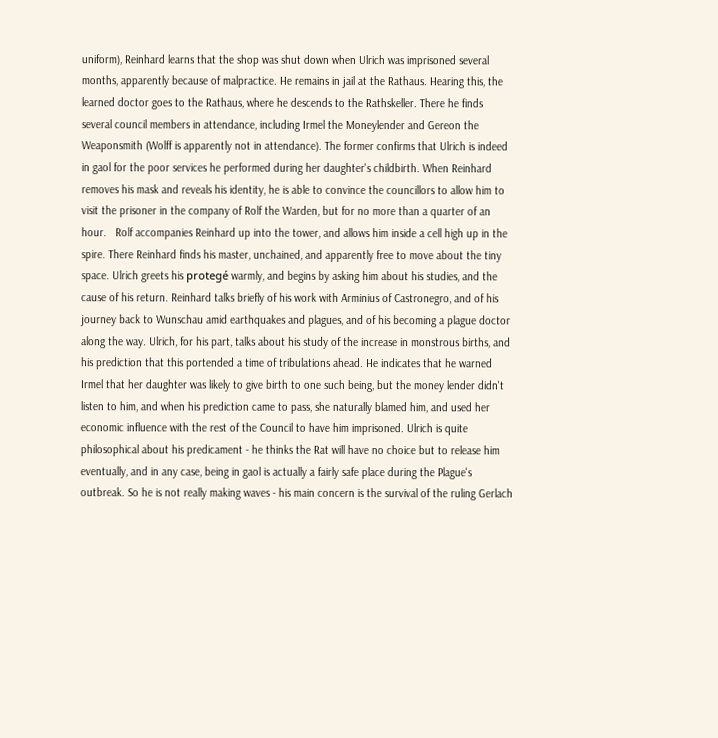uniform), Reinhard learns that the shop was shut down when Ulrich was imprisoned several months, apparently because of malpractice. He remains in jail at the Rathaus. Hearing this, the learned doctor goes to the Rathaus, where he descends to the Rathskeller. There he finds several council members in attendance, including Irmel the Moneylender and Gereon the Weaponsmith (Wolff is apparently not in attendance). The former confirms that Ulrich is indeed in gaol for the poor services he performed during her daughter's childbirth. When Reinhard removes his mask and reveals his identity, he is able to convince the councillors to allow him to visit the prisoner in the company of Rolf the Warden, but for no more than a quarter of an hour.   Rolf accompanies Reinhard up into the tower, and allows him inside a cell high up in the spire. There Reinhard finds his master, unchained, and apparently free to move about the tiny space. Ulrich greets his protegé warmly, and begins by asking him about his studies, and the cause of his return. Reinhard talks briefly of his work with Arminius of Castronegro, and of his journey back to Wunschau amid earthquakes and plagues, and of his becoming a plague doctor along the way. Ulrich, for his part, talks about his study of the increase in monstrous births, and his prediction that this portended a time of tribulations ahead. He indicates that he warned Irmel that her daughter was likely to give birth to one such being, but the money lender didn't listen to him, and when his prediction came to pass, she naturally blamed him, and used her economic influence with the rest of the Council to have him imprisoned. Ulrich is quite philosophical about his predicament - he thinks the Rat will have no choice but to release him eventually, and in any case, being in gaol is actually a fairly safe place during the Plague's outbreak. So he is not really making waves - his main concern is the survival of the ruling Gerlach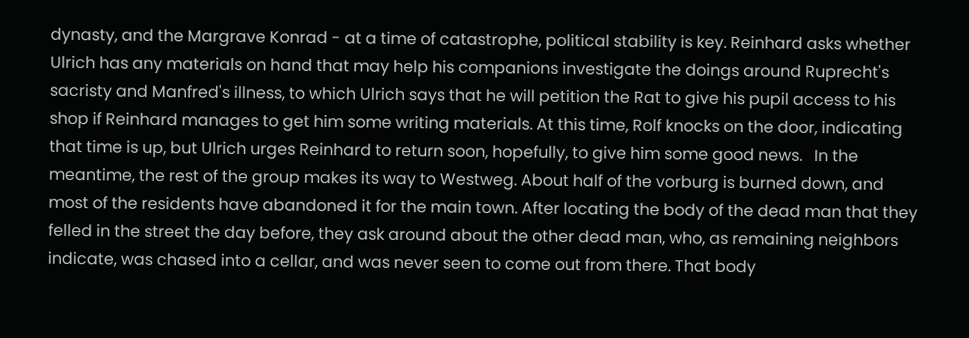dynasty, and the Margrave Konrad - at a time of catastrophe, political stability is key. Reinhard asks whether Ulrich has any materials on hand that may help his companions investigate the doings around Ruprecht's sacristy and Manfred's illness, to which Ulrich says that he will petition the Rat to give his pupil access to his shop if Reinhard manages to get him some writing materials. At this time, Rolf knocks on the door, indicating that time is up, but Ulrich urges Reinhard to return soon, hopefully, to give him some good news.   In the meantime, the rest of the group makes its way to Westweg. About half of the vorburg is burned down, and most of the residents have abandoned it for the main town. After locating the body of the dead man that they felled in the street the day before, they ask around about the other dead man, who, as remaining neighbors indicate, was chased into a cellar, and was never seen to come out from there. That body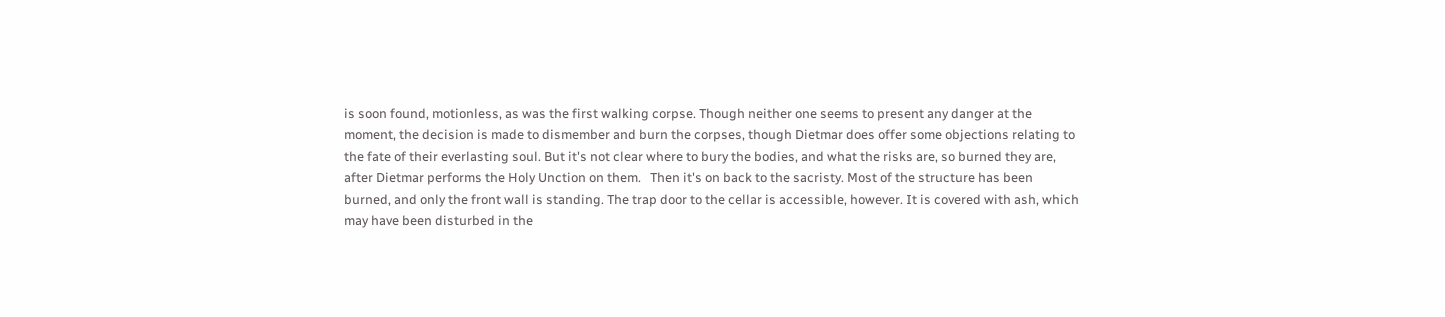is soon found, motionless, as was the first walking corpse. Though neither one seems to present any danger at the moment, the decision is made to dismember and burn the corpses, though Dietmar does offer some objections relating to the fate of their everlasting soul. But it's not clear where to bury the bodies, and what the risks are, so burned they are, after Dietmar performs the Holy Unction on them.   Then it's on back to the sacristy. Most of the structure has been burned, and only the front wall is standing. The trap door to the cellar is accessible, however. It is covered with ash, which may have been disturbed in the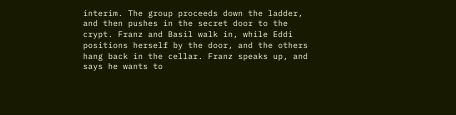interim. The group proceeds down the ladder, and then pushes in the secret door to the crypt. Franz and Basil walk in, while Eddi positions herself by the door, and the others hang back in the cellar. Franz speaks up, and says he wants to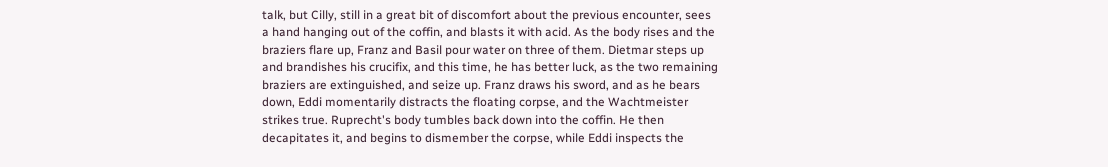talk, but Cilly, still in a great bit of discomfort about the previous encounter, sees a hand hanging out of the coffin, and blasts it with acid. As the body rises and the braziers flare up, Franz and Basil pour water on three of them. Dietmar steps up and brandishes his crucifix, and this time, he has better luck, as the two remaining braziers are extinguished, and seize up. Franz draws his sword, and as he bears down, Eddi momentarily distracts the floating corpse, and the Wachtmeister strikes true. Ruprecht's body tumbles back down into the coffin. He then decapitates it, and begins to dismember the corpse, while Eddi inspects the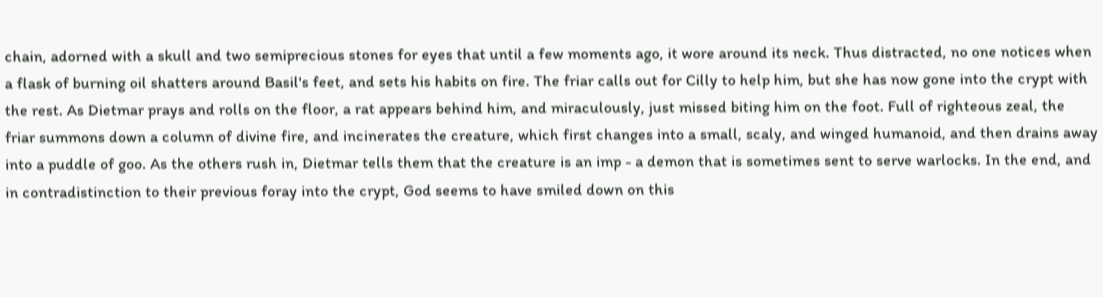chain, adorned with a skull and two semiprecious stones for eyes that until a few moments ago, it wore around its neck. Thus distracted, no one notices when a flask of burning oil shatters around Basil's feet, and sets his habits on fire. The friar calls out for Cilly to help him, but she has now gone into the crypt with the rest. As Dietmar prays and rolls on the floor, a rat appears behind him, and miraculously, just missed biting him on the foot. Full of righteous zeal, the friar summons down a column of divine fire, and incinerates the creature, which first changes into a small, scaly, and winged humanoid, and then drains away into a puddle of goo. As the others rush in, Dietmar tells them that the creature is an imp - a demon that is sometimes sent to serve warlocks. In the end, and in contradistinction to their previous foray into the crypt, God seems to have smiled down on this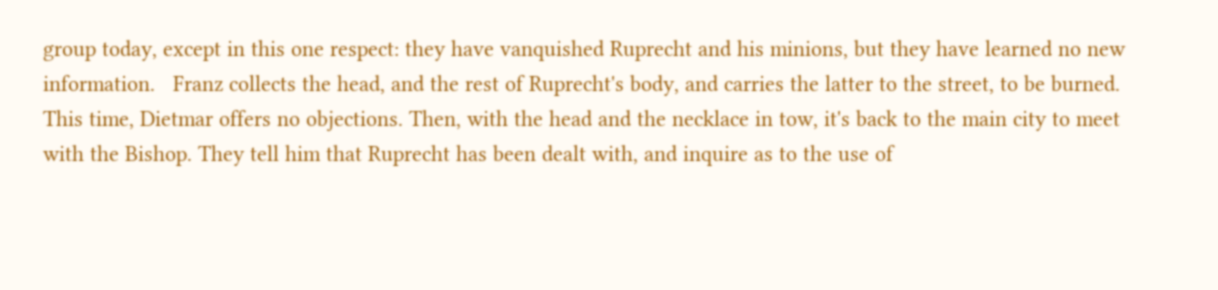group today, except in this one respect: they have vanquished Ruprecht and his minions, but they have learned no new information.   Franz collects the head, and the rest of Ruprecht's body, and carries the latter to the street, to be burned. This time, Dietmar offers no objections. Then, with the head and the necklace in tow, it's back to the main city to meet with the Bishop. They tell him that Ruprecht has been dealt with, and inquire as to the use of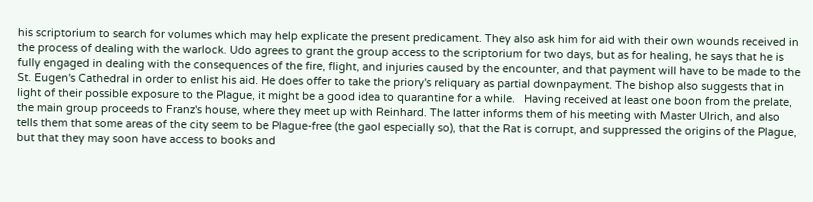his scriptorium to search for volumes which may help explicate the present predicament. They also ask him for aid with their own wounds received in the process of dealing with the warlock. Udo agrees to grant the group access to the scriptorium for two days, but as for healing, he says that he is fully engaged in dealing with the consequences of the fire, flight, and injuries caused by the encounter, and that payment will have to be made to the St. Eugen's Cathedral in order to enlist his aid. He does offer to take the priory's reliquary as partial downpayment. The bishop also suggests that in light of their possible exposure to the Plague, it might be a good idea to quarantine for a while.   Having received at least one boon from the prelate, the main group proceeds to Franz's house, where they meet up with Reinhard. The latter informs them of his meeting with Master Ulrich, and also tells them that some areas of the city seem to be Plague-free (the gaol especially so), that the Rat is corrupt, and suppressed the origins of the Plague, but that they may soon have access to books and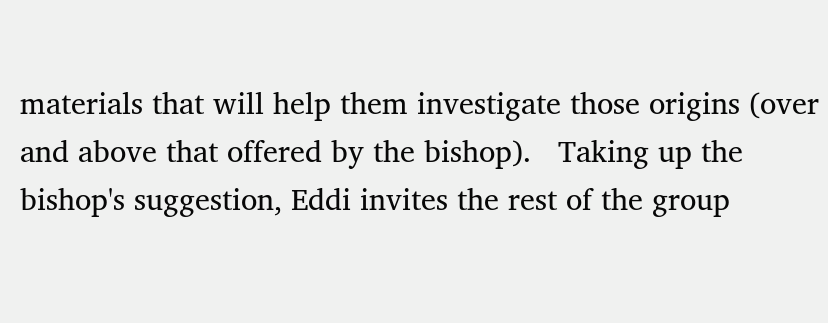materials that will help them investigate those origins (over and above that offered by the bishop).   Taking up the bishop's suggestion, Eddi invites the rest of the group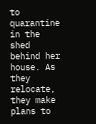to quarantine in the shed behind her house. As they relocate, they make plans to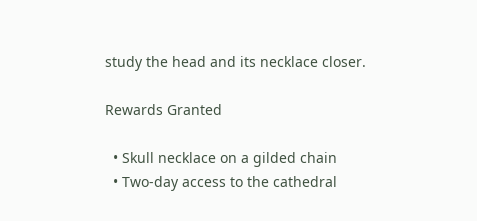study the head and its necklace closer.

Rewards Granted

  • Skull necklace on a gilded chain
  • Two-day access to the cathedral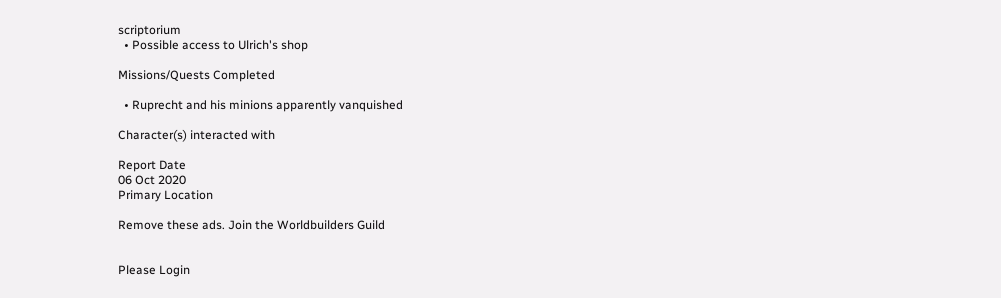scriptorium
  • Possible access to Ulrich's shop

Missions/Quests Completed

  • Ruprecht and his minions apparently vanquished

Character(s) interacted with

Report Date
06 Oct 2020
Primary Location

Remove these ads. Join the Worldbuilders Guild


Please Login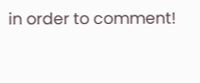in order to comment!